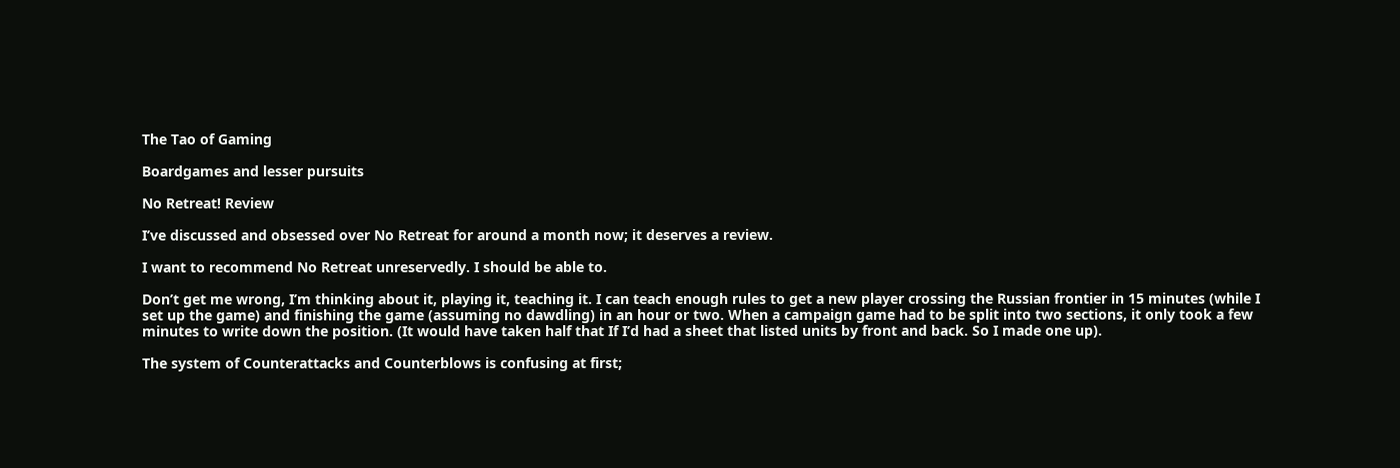The Tao of Gaming

Boardgames and lesser pursuits

No Retreat! Review

I’ve discussed and obsessed over No Retreat for around a month now; it deserves a review.

I want to recommend No Retreat unreservedly. I should be able to.

Don’t get me wrong, I’m thinking about it, playing it, teaching it. I can teach enough rules to get a new player crossing the Russian frontier in 15 minutes (while I set up the game) and finishing the game (assuming no dawdling) in an hour or two. When a campaign game had to be split into two sections, it only took a few minutes to write down the position. (It would have taken half that If I’d had a sheet that listed units by front and back. So I made one up).

The system of Counterattacks and Counterblows is confusing at first;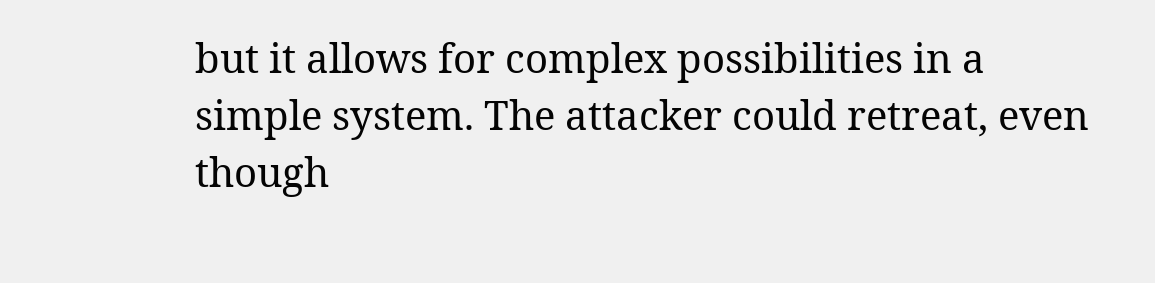but it allows for complex possibilities in a simple system. The attacker could retreat, even though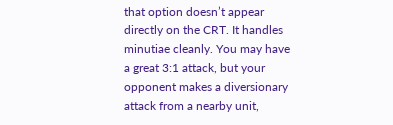that option doesn’t appear directly on the CRT. It handles minutiae cleanly. You may have a great 3:1 attack, but your opponent makes a diversionary attack from a nearby unit,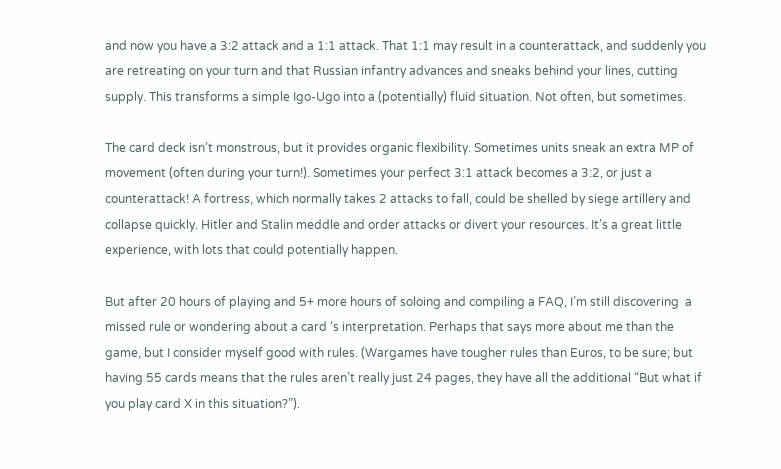and now you have a 3:2 attack and a 1:1 attack. That 1:1 may result in a counterattack, and suddenly you are retreating on your turn and that Russian infantry advances and sneaks behind your lines, cutting supply. This transforms a simple Igo-Ugo into a (potentially) fluid situation. Not often, but sometimes.

The card deck isn’t monstrous, but it provides organic flexibility. Sometimes units sneak an extra MP of movement (often during your turn!). Sometimes your perfect 3:1 attack becomes a 3:2, or just a counterattack! A fortress, which normally takes 2 attacks to fall, could be shelled by siege artillery and collapse quickly. Hitler and Stalin meddle and order attacks or divert your resources. It’s a great little experience, with lots that could potentially happen.

But after 20 hours of playing and 5+ more hours of soloing and compiling a FAQ, I’m still discovering  a missed rule or wondering about a card ‘s interpretation. Perhaps that says more about me than the game, but I consider myself good with rules. (Wargames have tougher rules than Euros, to be sure; but having 55 cards means that the rules aren’t really just 24 pages, they have all the additional “But what if you play card X in this situation?”).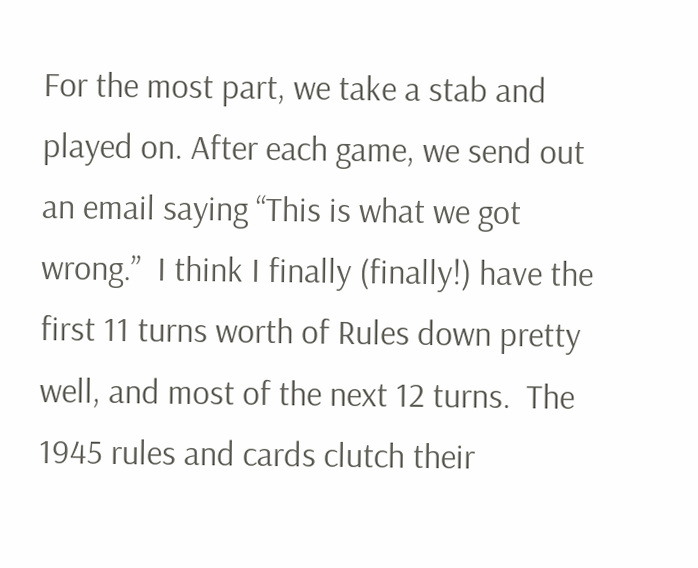For the most part, we take a stab and played on. After each game, we send out an email saying “This is what we got wrong.”  I think I finally (finally!) have the first 11 turns worth of Rules down pretty well, and most of the next 12 turns.  The 1945 rules and cards clutch their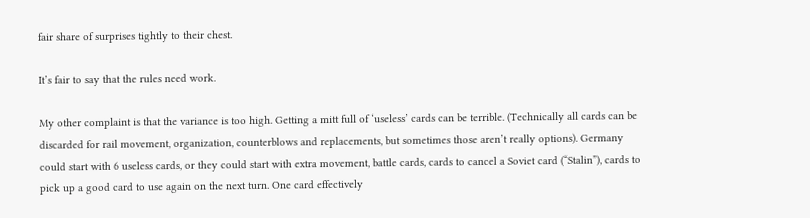fair share of surprises tightly to their chest.

It’s fair to say that the rules need work.

My other complaint is that the variance is too high. Getting a mitt full of ‘useless’ cards can be terrible. (Technically all cards can be discarded for rail movement, organization, counterblows and replacements, but sometimes those aren’t really options). Germany could start with 6 useless cards, or they could start with extra movement, battle cards, cards to cancel a Soviet card (“Stalin”), cards to pick up a good card to use again on the next turn. One card effectively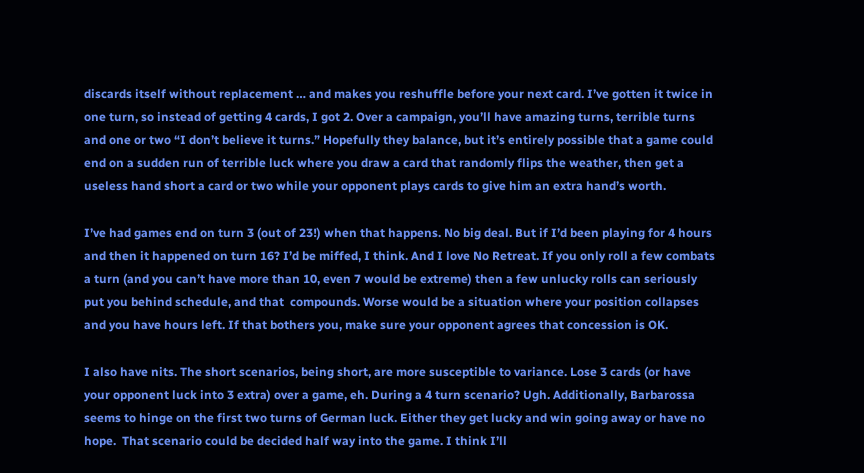discards itself without replacement … and makes you reshuffle before your next card. I’ve gotten it twice in one turn, so instead of getting 4 cards, I got 2. Over a campaign, you’ll have amazing turns, terrible turns and one or two “I don’t believe it turns.” Hopefully they balance, but it’s entirely possible that a game could end on a sudden run of terrible luck where you draw a card that randomly flips the weather, then get a useless hand short a card or two while your opponent plays cards to give him an extra hand’s worth.

I’ve had games end on turn 3 (out of 23!) when that happens. No big deal. But if I’d been playing for 4 hours and then it happened on turn 16? I’d be miffed, I think. And I love No Retreat. If you only roll a few combats a turn (and you can’t have more than 10, even 7 would be extreme) then a few unlucky rolls can seriously put you behind schedule, and that  compounds. Worse would be a situation where your position collapses and you have hours left. If that bothers you, make sure your opponent agrees that concession is OK.

I also have nits. The short scenarios, being short, are more susceptible to variance. Lose 3 cards (or have your opponent luck into 3 extra) over a game, eh. During a 4 turn scenario? Ugh. Additionally, Barbarossa seems to hinge on the first two turns of German luck. Either they get lucky and win going away or have no hope.  That scenario could be decided half way into the game. I think I’ll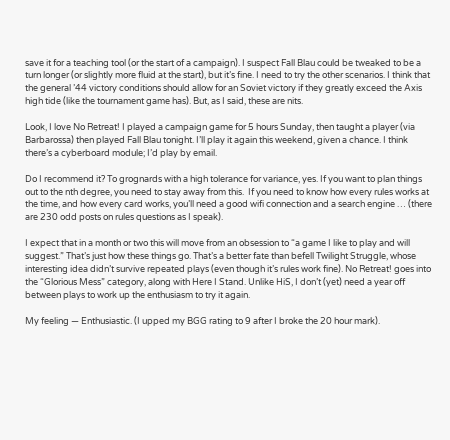save it for a teaching tool (or the start of a campaign). I suspect Fall Blau could be tweaked to be a turn longer (or slightly more fluid at the start), but it’s fine. I need to try the other scenarios. I think that the general ’44 victory conditions should allow for an Soviet victory if they greatly exceed the Axis high tide (like the tournament game has). But, as I said, these are nits.

Look, I love No Retreat! I played a campaign game for 5 hours Sunday, then taught a player (via Barbarossa) then played Fall Blau tonight. I’ll play it again this weekend, given a chance. I think there’s a cyberboard module; I’d play by email.

Do I recommend it? To grognards with a high tolerance for variance, yes. If you want to plan things out to the nth degree, you need to stay away from this.  If you need to know how every rules works at the time, and how every card works, you’ll need a good wifi connection and a search engine … (there are 230 odd posts on rules questions as I speak).

I expect that in a month or two this will move from an obsession to “a game I like to play and will suggest.” That’s just how these things go. That’s a better fate than befell Twilight Struggle, whose interesting idea didn’t survive repeated plays (even though it’s rules work fine). No Retreat! goes into the “Glorious Mess” category, along with Here I Stand. Unlike HiS, I don’t (yet) need a year off between plays to work up the enthusiasm to try it again.

My feeling — Enthusiastic. (I upped my BGG rating to 9 after I broke the 20 hour mark).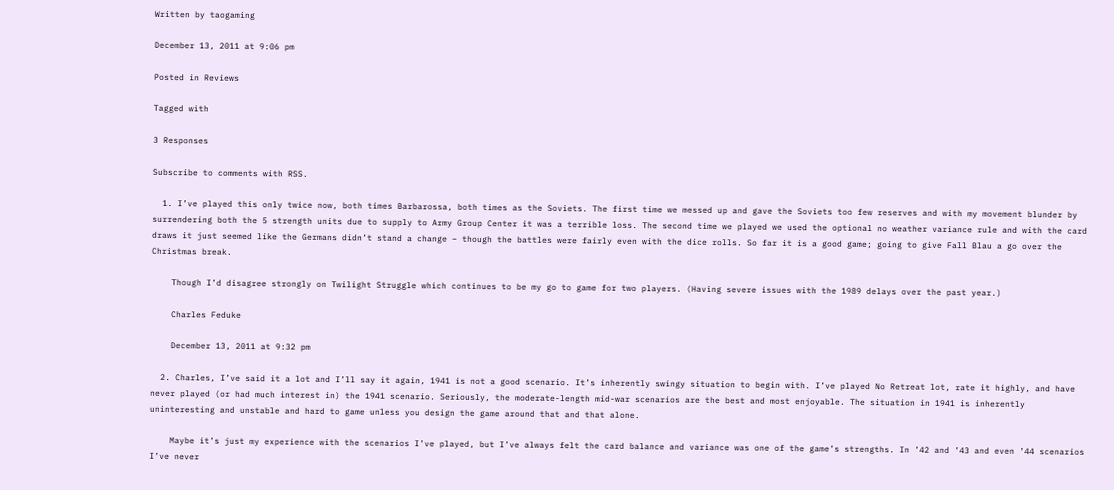Written by taogaming

December 13, 2011 at 9:06 pm

Posted in Reviews

Tagged with

3 Responses

Subscribe to comments with RSS.

  1. I’ve played this only twice now, both times Barbarossa, both times as the Soviets. The first time we messed up and gave the Soviets too few reserves and with my movement blunder by surrendering both the 5 strength units due to supply to Army Group Center it was a terrible loss. The second time we played we used the optional no weather variance rule and with the card draws it just seemed like the Germans didn’t stand a change – though the battles were fairly even with the dice rolls. So far it is a good game; going to give Fall Blau a go over the Christmas break.

    Though I’d disagree strongly on Twilight Struggle which continues to be my go to game for two players. (Having severe issues with the 1989 delays over the past year.)

    Charles Feduke

    December 13, 2011 at 9:32 pm

  2. Charles, I’ve said it a lot and I’ll say it again, 1941 is not a good scenario. It’s inherently swingy situation to begin with. I’ve played No Retreat lot, rate it highly, and have never played (or had much interest in) the 1941 scenario. Seriously, the moderate-length mid-war scenarios are the best and most enjoyable. The situation in 1941 is inherently uninteresting and unstable and hard to game unless you design the game around that and that alone.

    Maybe it’s just my experience with the scenarios I’ve played, but I’ve always felt the card balance and variance was one of the game’s strengths. In ’42 and ’43 and even ’44 scenarios I’ve never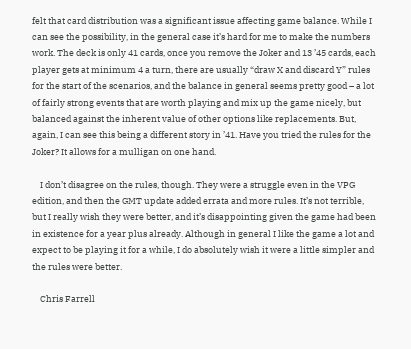felt that card distribution was a significant issue affecting game balance. While I can see the possibility, in the general case it’s hard for me to make the numbers work. The deck is only 41 cards, once you remove the Joker and 13 ’45 cards, each player gets at minimum 4 a turn, there are usually “draw X and discard Y” rules for the start of the scenarios, and the balance in general seems pretty good – a lot of fairly strong events that are worth playing and mix up the game nicely, but balanced against the inherent value of other options like replacements. But, again, I can see this being a different story in ’41. Have you tried the rules for the Joker? It allows for a mulligan on one hand.

    I don’t disagree on the rules, though. They were a struggle even in the VPG edition, and then the GMT update added errata and more rules. It’s not terrible, but I really wish they were better, and it’s disappointing given the game had been in existence for a year plus already. Although in general I like the game a lot and expect to be playing it for a while, I do absolutely wish it were a little simpler and the rules were better.

    Chris Farrell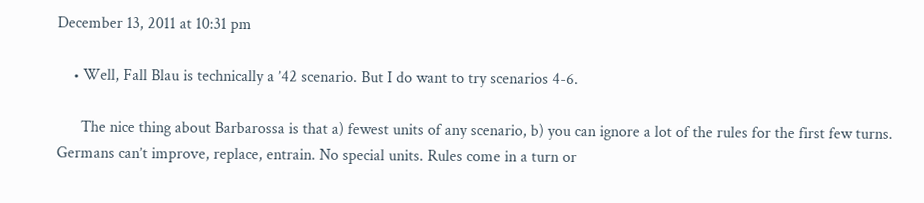December 13, 2011 at 10:31 pm

    • Well, Fall Blau is technically a ’42 scenario. But I do want to try scenarios 4-6.

      The nice thing about Barbarossa is that a) fewest units of any scenario, b) you can ignore a lot of the rules for the first few turns. Germans can’t improve, replace, entrain. No special units. Rules come in a turn or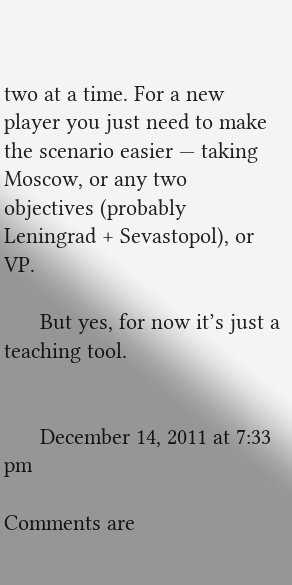two at a time. For a new player you just need to make the scenario easier — taking Moscow, or any two objectives (probably Leningrad + Sevastopol), or VP.

      But yes, for now it’s just a teaching tool.


      December 14, 2011 at 7:33 pm

Comments are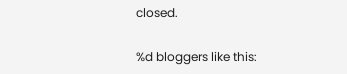closed.

%d bloggers like this: